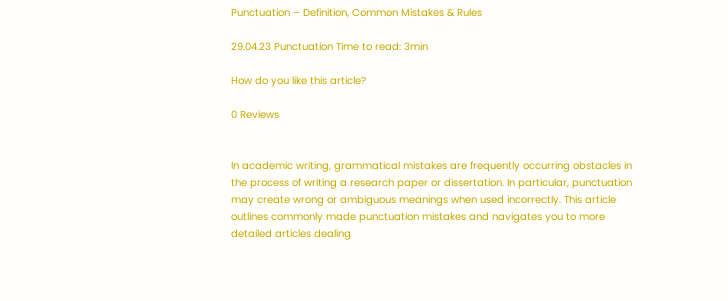Punctuation – Definition, Common Mistakes & Rules

29.04.23 Punctuation Time to read: 3min

How do you like this article?

0 Reviews


In academic writing, grammatical mistakes are frequently occurring obstacles in the process of writing a research paper or dissertation. In particular, punctuation may create wrong or ambiguous meanings when used incorrectly. This article outlines commonly made punctuation mistakes and navigates you to more detailed articles dealing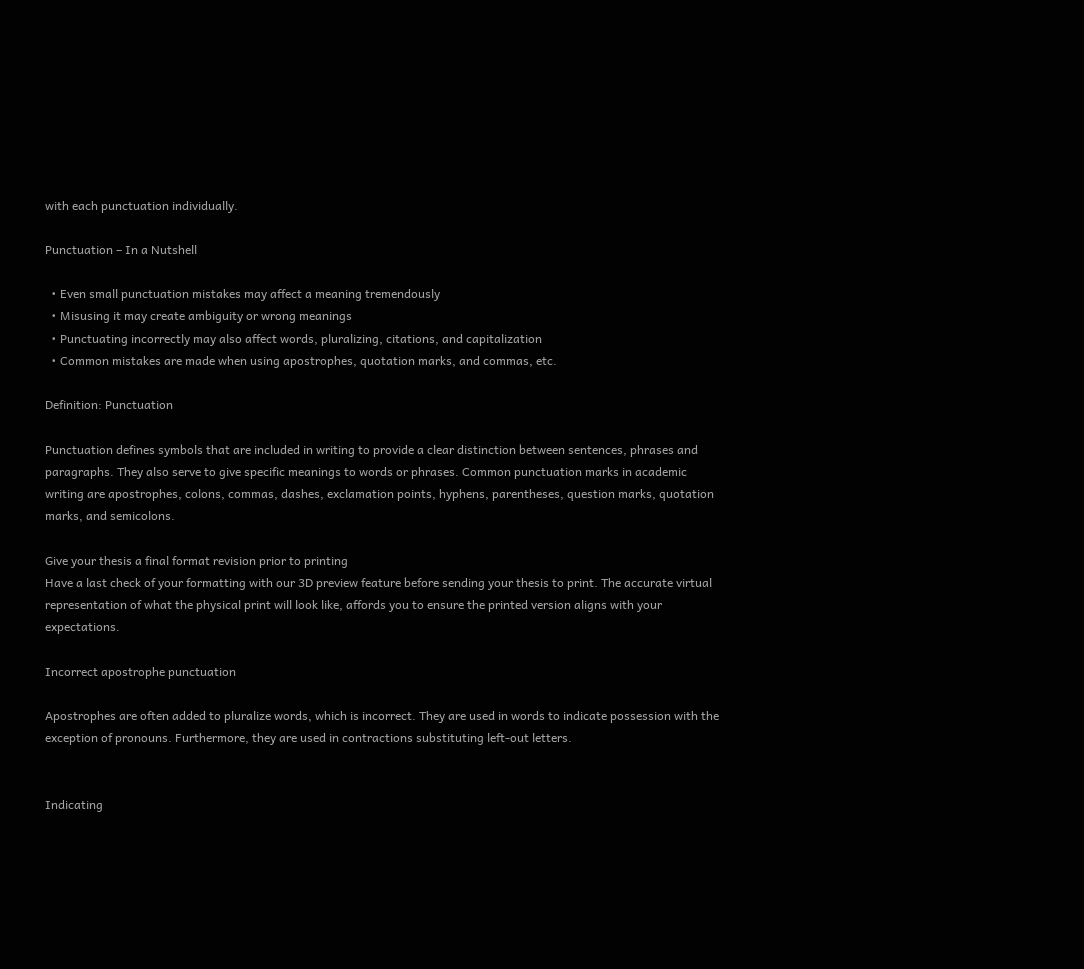with each punctuation individually.

Punctuation – In a Nutshell

  • Even small punctuation mistakes may affect a meaning tremendously
  • Misusing it may create ambiguity or wrong meanings
  • Punctuating incorrectly may also affect words, pluralizing, citations, and capitalization
  • Common mistakes are made when using apostrophes, quotation marks, and commas, etc.

Definition: Punctuation

Punctuation defines symbols that are included in writing to provide a clear distinction between sentences, phrases and paragraphs. They also serve to give specific meanings to words or phrases. Common punctuation marks in academic writing are apostrophes, colons, commas, dashes, exclamation points, hyphens, parentheses, question marks, quotation marks, and semicolons.

Give your thesis a final format revision prior to printing
Have a last check of your formatting with our 3D preview feature before sending your thesis to print. The accurate virtual representation of what the physical print will look like, affords you to ensure the printed version aligns with your expectations.

Incorrect apostrophe punctuation

Apostrophes are often added to pluralize words, which is incorrect. They are used in words to indicate possession with the exception of pronouns. Furthermore, they are used in contractions substituting left-out letters.


Indicating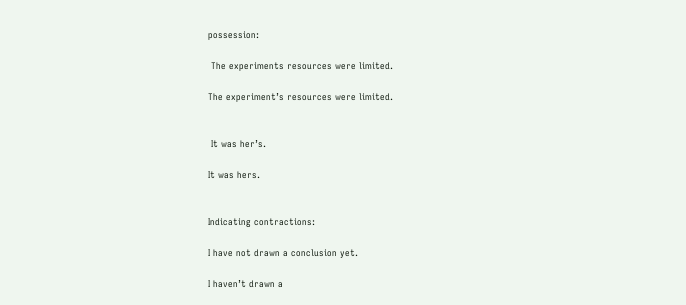possession:

 The experiments resources were limited.

The experiment’s resources were limited.


 It was her’s.

It was hers.


Indicating contractions:

I have not drawn a conclusion yet.

I haven’t drawn a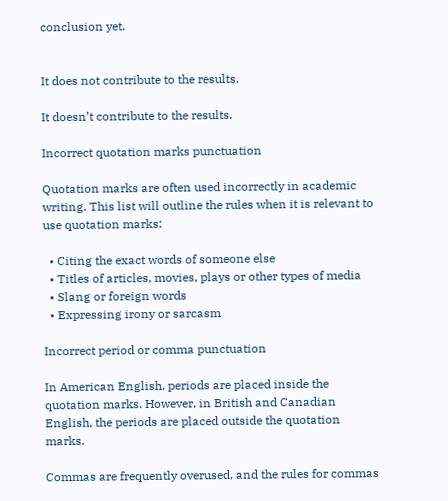conclusion yet.


It does not contribute to the results.

It doesn’t contribute to the results.

Incorrect quotation marks punctuation

Quotation marks are often used incorrectly in academic writing. This list will outline the rules when it is relevant to use quotation marks:

  • Citing the exact words of someone else
  • Titles of articles, movies, plays or other types of media
  • Slang or foreign words
  • Expressing irony or sarcasm

Incorrect period or comma punctuation

In American English, periods are placed inside the quotation marks. However, in British and Canadian English, the periods are placed outside the quotation marks.

Commas are frequently overused, and the rules for commas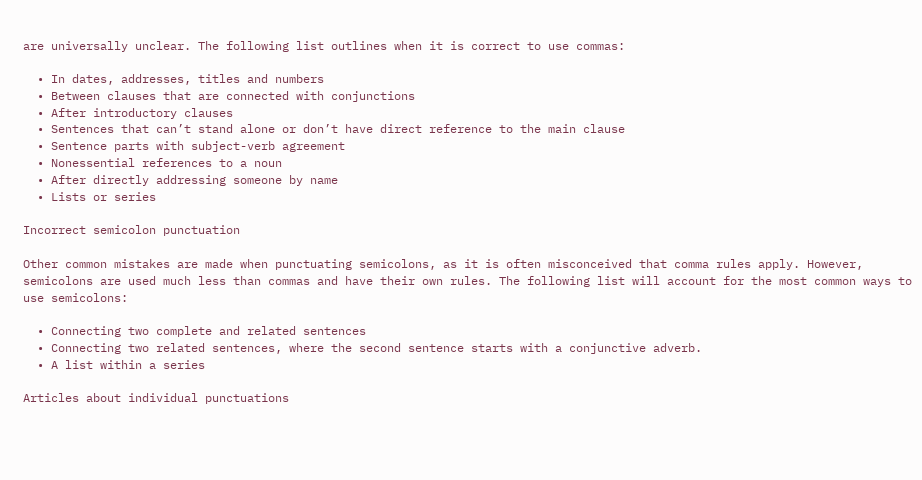are universally unclear. The following list outlines when it is correct to use commas:

  • In dates, addresses, titles and numbers
  • Between clauses that are connected with conjunctions
  • After introductory clauses
  • Sentences that can’t stand alone or don’t have direct reference to the main clause
  • Sentence parts with subject-verb agreement
  • Nonessential references to a noun
  • After directly addressing someone by name
  • Lists or series

Incorrect semicolon punctuation

Other common mistakes are made when punctuating semicolons, as it is often misconceived that comma rules apply. However, semicolons are used much less than commas and have their own rules. The following list will account for the most common ways to use semicolons:

  • Connecting two complete and related sentences
  • Connecting two related sentences, where the second sentence starts with a conjunctive adverb.
  • A list within a series

Articles about individual punctuations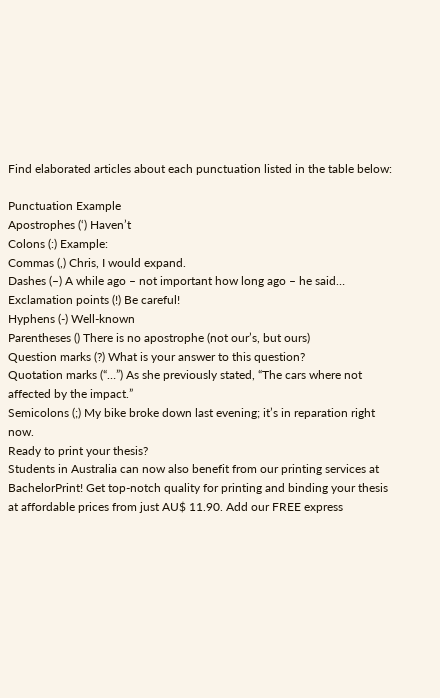Find elaborated articles about each punctuation listed in the table below:

Punctuation Example
Apostrophes (‘) Haven’t
Colons (:) Example:
Commas (,) Chris, I would expand.
Dashes (–) A while ago – not important how long ago – he said…
Exclamation points (!) Be careful!
Hyphens (-) Well-known
Parentheses () There is no apostrophe (not our’s, but ours)
Question marks (?) What is your answer to this question?
Quotation marks (“…”) As she previously stated, “The cars where not affected by the impact.”
Semicolons (;) My bike broke down last evening; it’s in reparation right now.
Ready to print your thesis?
Students in Australia can now also benefit from our printing services at BachelorPrint! Get top-notch quality for printing and binding your thesis at affordable prices from just AU$ 11.90. Add our FREE express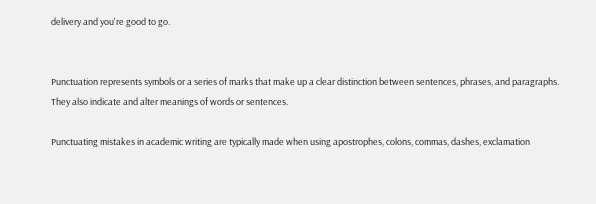delivery and you're good to go.


Punctuation represents symbols or a series of marks that make up a clear distinction between sentences, phrases, and paragraphs. They also indicate and alter meanings of words or sentences.

Punctuating mistakes in academic writing are typically made when using apostrophes, colons, commas, dashes, exclamation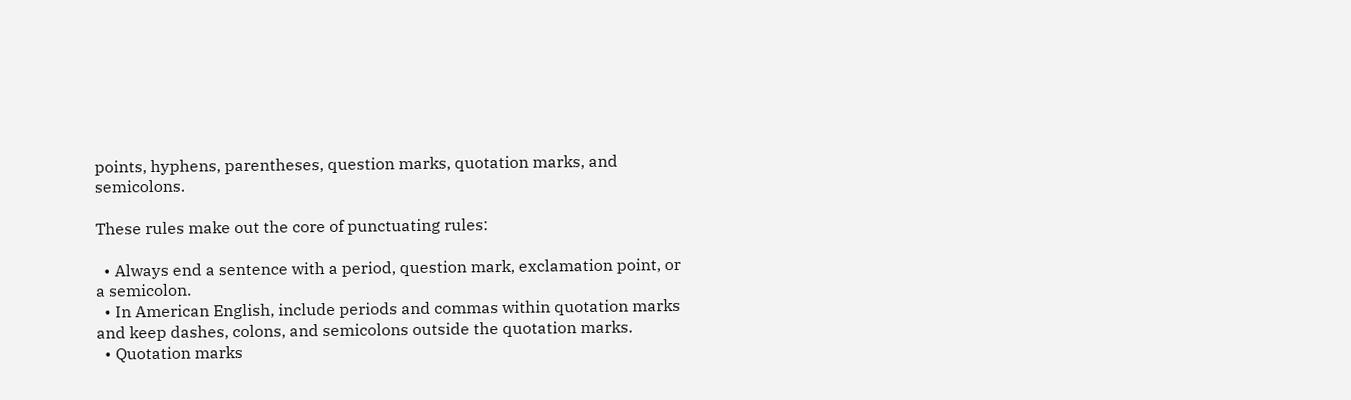points, hyphens, parentheses, question marks, quotation marks, and semicolons.

These rules make out the core of punctuating rules:

  • Always end a sentence with a period, question mark, exclamation point, or a semicolon.
  • In American English, include periods and commas within quotation marks and keep dashes, colons, and semicolons outside the quotation marks.
  • Quotation marks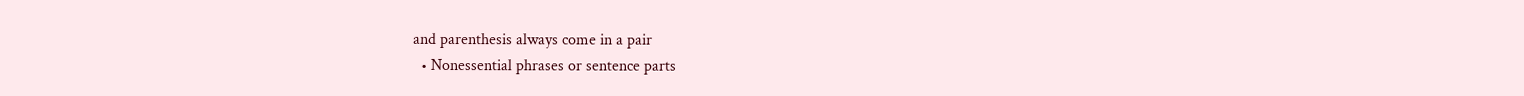and parenthesis always come in a pair
  • Nonessential phrases or sentence parts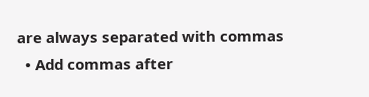are always separated with commas
  • Add commas after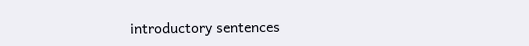introductory sentences